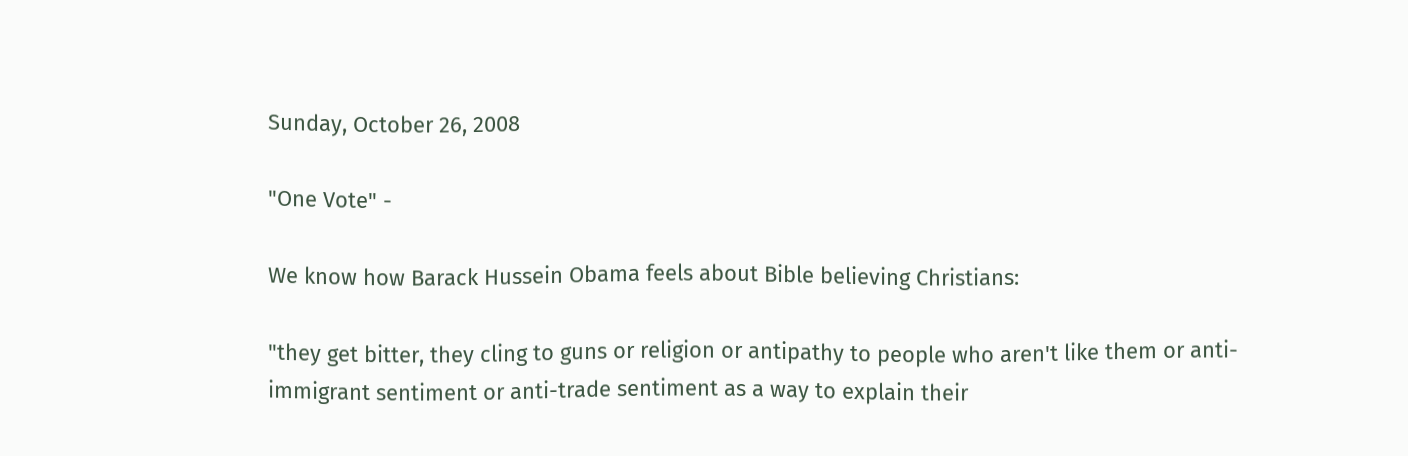Sunday, October 26, 2008

"One Vote" -

We know how Barack Hussein Obama feels about Bible believing Christians:

"they get bitter, they cling to guns or religion or antipathy to people who aren't like them or anti-immigrant sentiment or anti-trade sentiment as a way to explain their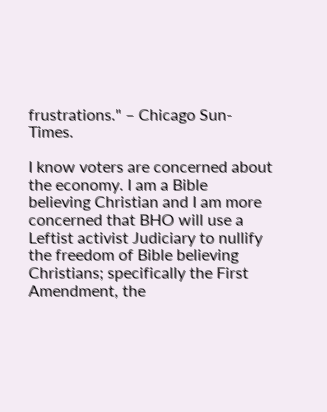frustrations." – Chicago Sun-Times.

I know voters are concerned about the economy. I am a Bible believing Christian and I am more concerned that BHO will use a Leftist activist Judiciary to nullify the freedom of Bible believing Christians; specifically the First Amendment, the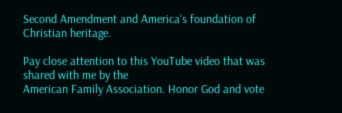Second Amendment and America’s foundation of Christian heritage.

Pay close attention to this YouTube video that was shared with me by the
American Family Association. Honor God and vote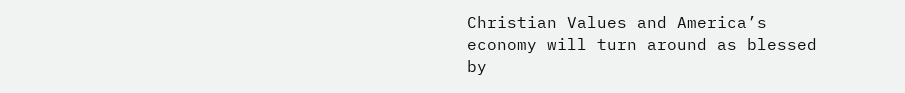Christian Values and America’s economy will turn around as blessed by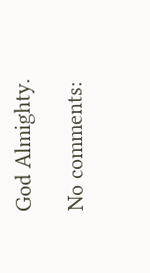God Almighty.

No comments: